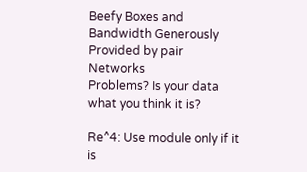Beefy Boxes and Bandwidth Generously Provided by pair Networks
Problems? Is your data what you think it is?

Re^4: Use module only if it is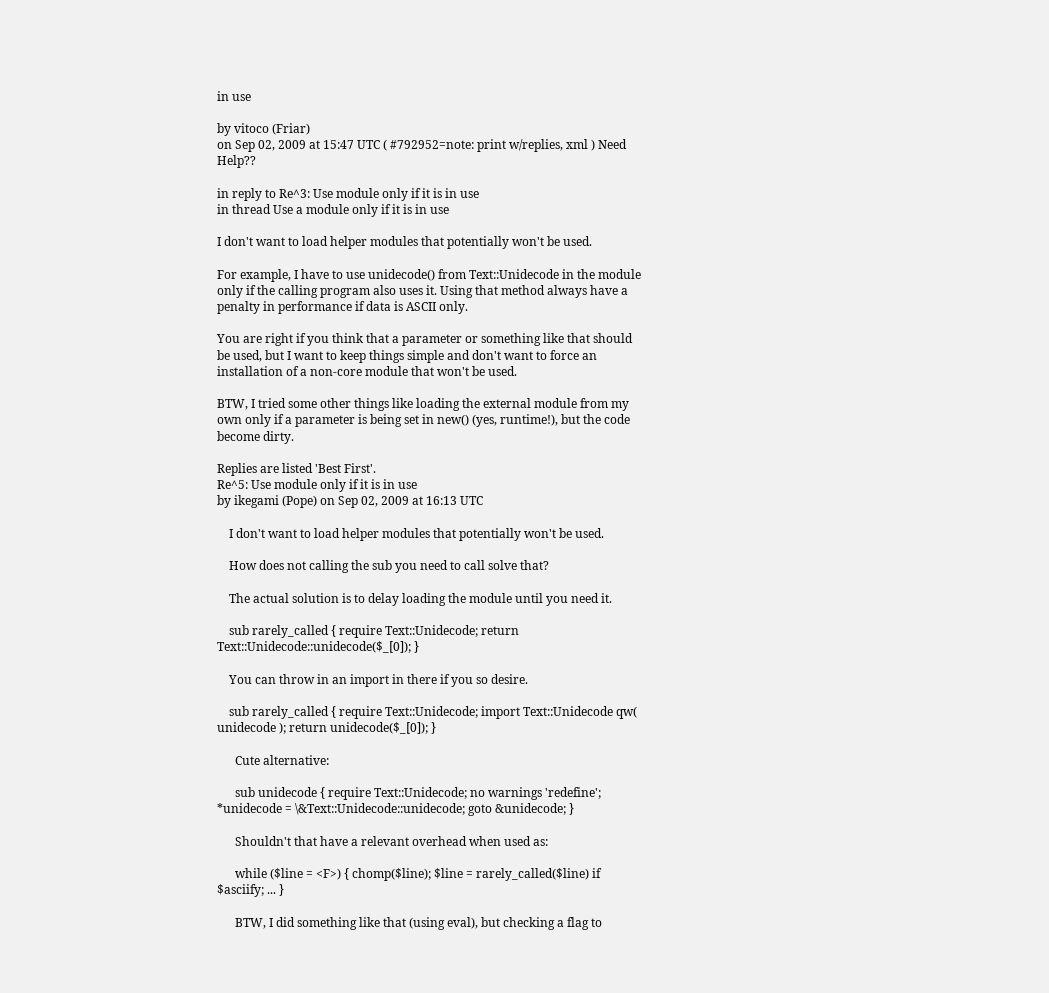in use

by vitoco (Friar)
on Sep 02, 2009 at 15:47 UTC ( #792952=note: print w/replies, xml ) Need Help??

in reply to Re^3: Use module only if it is in use
in thread Use a module only if it is in use

I don't want to load helper modules that potentially won't be used.

For example, I have to use unidecode() from Text::Unidecode in the module only if the calling program also uses it. Using that method always have a penalty in performance if data is ASCII only.

You are right if you think that a parameter or something like that should be used, but I want to keep things simple and don't want to force an installation of a non-core module that won't be used.

BTW, I tried some other things like loading the external module from my own only if a parameter is being set in new() (yes, runtime!), but the code become dirty.

Replies are listed 'Best First'.
Re^5: Use module only if it is in use
by ikegami (Pope) on Sep 02, 2009 at 16:13 UTC

    I don't want to load helper modules that potentially won't be used.

    How does not calling the sub you need to call solve that?

    The actual solution is to delay loading the module until you need it.

    sub rarely_called { require Text::Unidecode; return Text::Unidecode::unidecode($_[0]); }

    You can throw in an import in there if you so desire.

    sub rarely_called { require Text::Unidecode; import Text::Unidecode qw( unidecode ); return unidecode($_[0]); }

      Cute alternative:

      sub unidecode { require Text::Unidecode; no warnings 'redefine'; *unidecode = \&Text::Unidecode::unidecode; goto &unidecode; }

      Shouldn't that have a relevant overhead when used as:

      while ($line = <F>) { chomp($line); $line = rarely_called($line) if $asciify; ... }

      BTW, I did something like that (using eval), but checking a flag to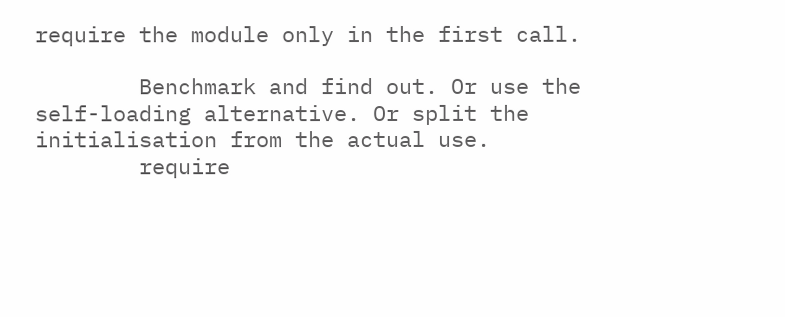require the module only in the first call.

        Benchmark and find out. Or use the self-loading alternative. Or split the initialisation from the actual use.
        require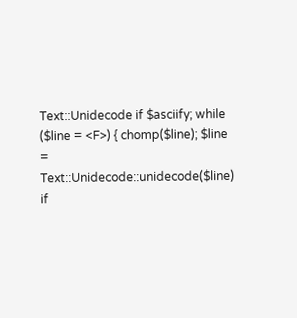Text::Unidecode if $asciify; while ($line = <F>) { chomp($line); $line = Text::Unidecode::unidecode($line) if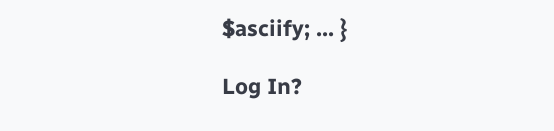$asciify; ... }

Log In?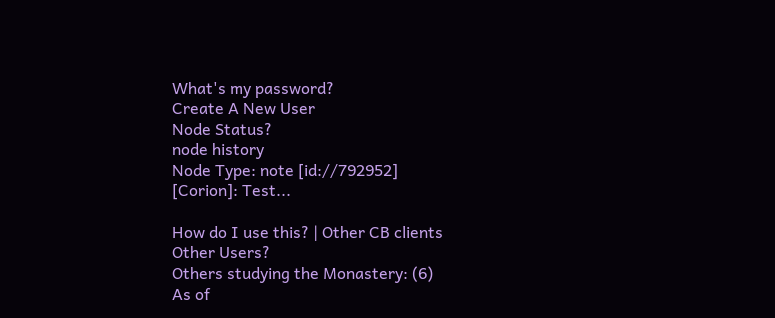What's my password?
Create A New User
Node Status?
node history
Node Type: note [id://792952]
[Corion]: Test...

How do I use this? | Other CB clients
Other Users?
Others studying the Monastery: (6)
As of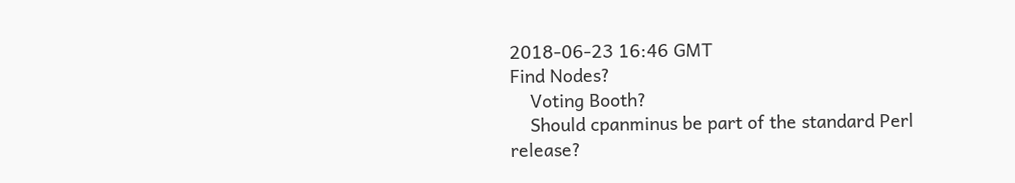2018-06-23 16:46 GMT
Find Nodes?
    Voting Booth?
    Should cpanminus be part of the standard Perl release?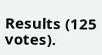Results (125 votes).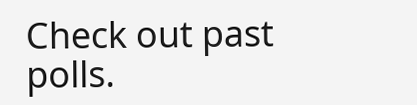Check out past polls.